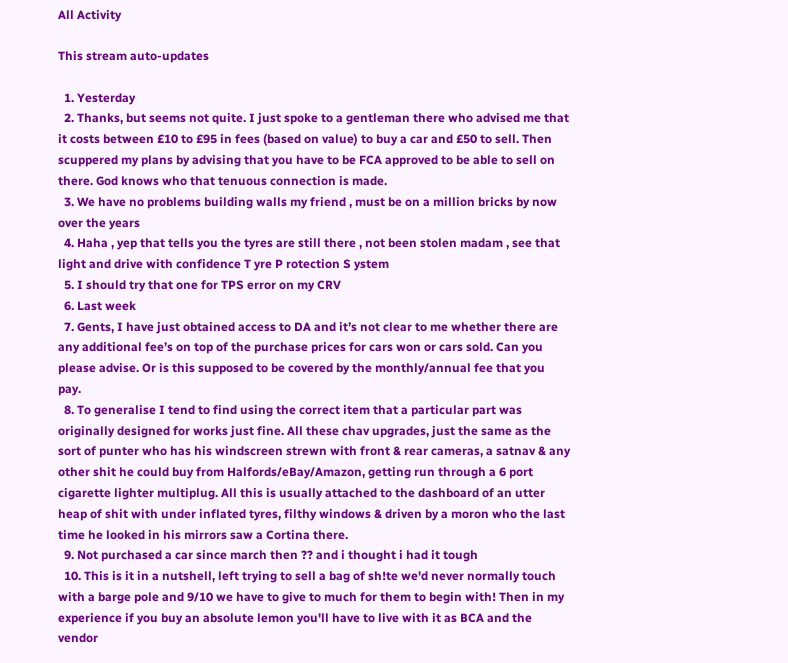All Activity

This stream auto-updates

  1. Yesterday
  2. Thanks, but seems not quite. I just spoke to a gentleman there who advised me that it costs between £10 to £95 in fees (based on value) to buy a car and £50 to sell. Then scuppered my plans by advising that you have to be FCA approved to be able to sell on there. God knows who that tenuous connection is made.
  3. We have no problems building walls my friend , must be on a million bricks by now over the years
  4. Haha , yep that tells you the tyres are still there , not been stolen madam , see that light and drive with confidence T yre P rotection S ystem
  5. I should try that one for TPS error on my CRV
  6. Last week
  7. Gents, I have just obtained access to DA and it’s not clear to me whether there are any additional fee’s on top of the purchase prices for cars won or cars sold. Can you please advise. Or is this supposed to be covered by the monthly/annual fee that you pay.
  8. To generalise I tend to find using the correct item that a particular part was originally designed for works just fine. All these chav upgrades, just the same as the sort of punter who has his windscreen strewn with front & rear cameras, a satnav & any other shit he could buy from Halfords/eBay/Amazon, getting run through a 6 port cigarette lighter multiplug. All this is usually attached to the dashboard of an utter heap of shit with under inflated tyres, filthy windows & driven by a moron who the last time he looked in his mirrors saw a Cortina there.
  9. Not purchased a car since march then ?? and i thought i had it tough
  10. This is it in a nutshell, left trying to sell a bag of sh!te we'd never normally touch with a barge pole and 9/10 we have to give to much for them to begin with! Then in my experience if you buy an absolute lemon you'll have to live with it as BCA and the vendor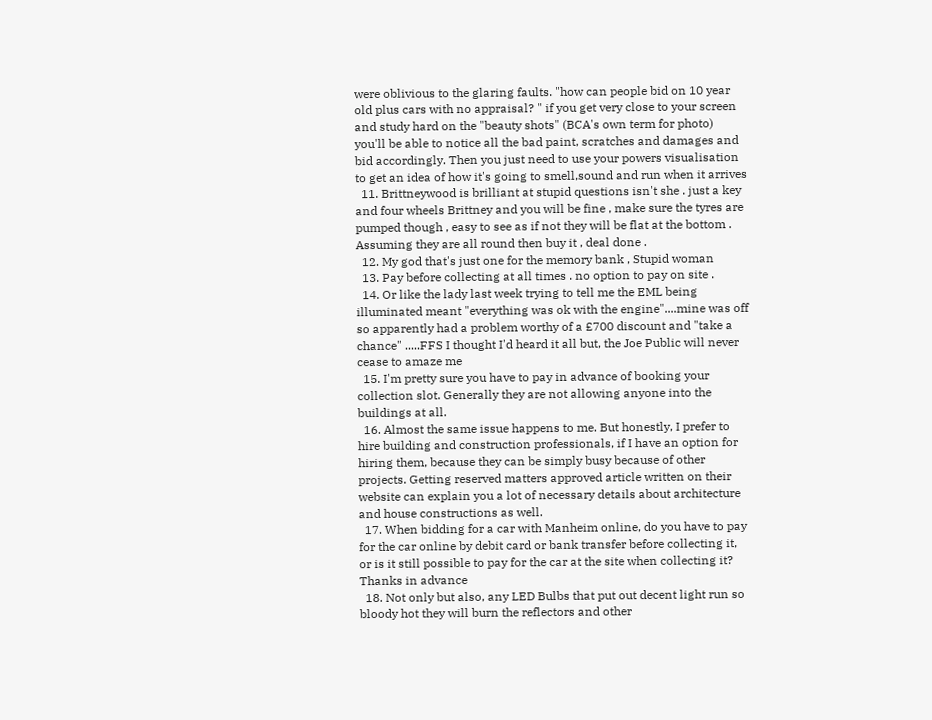were oblivious to the glaring faults. "how can people bid on 10 year old plus cars with no appraisal? " if you get very close to your screen and study hard on the "beauty shots" (BCA's own term for photo) you'll be able to notice all the bad paint, scratches and damages and bid accordingly. Then you just need to use your powers visualisation to get an idea of how it's going to smell,sound and run when it arrives
  11. Brittneywood is brilliant at stupid questions isn't she . just a key and four wheels Brittney and you will be fine , make sure the tyres are pumped though , easy to see as if not they will be flat at the bottom . Assuming they are all round then buy it , deal done .
  12. My god that's just one for the memory bank , Stupid woman
  13. Pay before collecting at all times . no option to pay on site .
  14. Or like the lady last week trying to tell me the EML being illuminated meant "everything was ok with the engine"....mine was off so apparently had a problem worthy of a £700 discount and "take a chance" .....FFS I thought I'd heard it all but, the Joe Public will never cease to amaze me
  15. I'm pretty sure you have to pay in advance of booking your collection slot. Generally they are not allowing anyone into the buildings at all.
  16. Almost the same issue happens to me. But honestly, I prefer to hire building and construction professionals, if I have an option for hiring them, because they can be simply busy because of other projects. Getting reserved matters approved article written on their website can explain you a lot of necessary details about architecture and house constructions as well.
  17. When bidding for a car with Manheim online, do you have to pay for the car online by debit card or bank transfer before collecting it, or is it still possible to pay for the car at the site when collecting it? Thanks in advance
  18. Not only but also, any LED Bulbs that put out decent light run so bloody hot they will burn the reflectors and other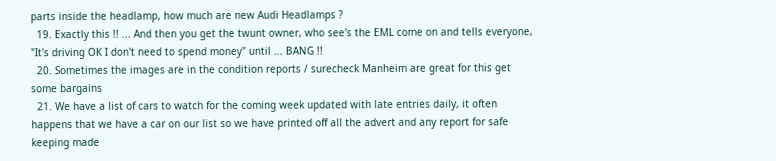parts inside the headlamp, how much are new Audi Headlamps ?
  19. Exactly this !! ... And then you get the twunt owner, who see's the EML come on and tells everyone, "It's driving OK I don't need to spend money" until ... BANG !!
  20. Sometimes the images are in the condition reports / surecheck Manheim are great for this get some bargains
  21. We have a list of cars to watch for the coming week updated with late entries daily, it often happens that we have a car on our list so we have printed off all the advert and any report for safe keeping made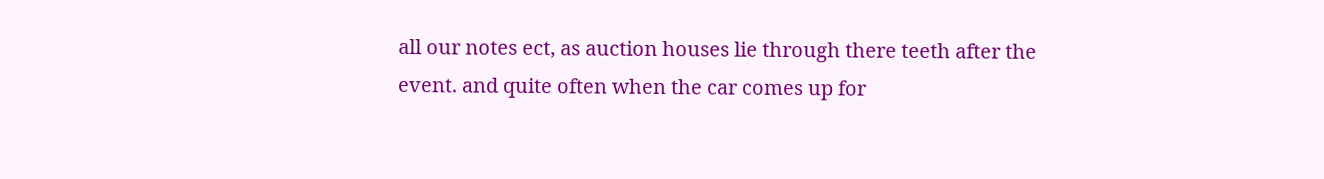all our notes ect, as auction houses lie through there teeth after the event. and quite often when the car comes up for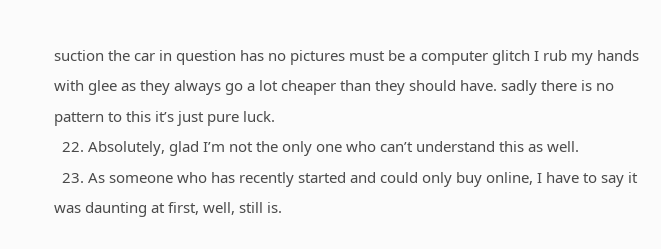suction the car in question has no pictures must be a computer glitch I rub my hands with glee as they always go a lot cheaper than they should have. sadly there is no pattern to this it’s just pure luck.
  22. Absolutely, glad I’m not the only one who can’t understand this as well.
  23. As someone who has recently started and could only buy online, I have to say it was daunting at first, well, still is.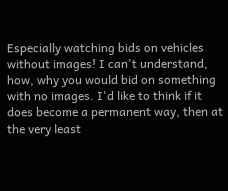Especially watching bids on vehicles without images! I can't understand, how, why you would bid on something with no images. I'd like to think if it does become a permanent way, then at the very least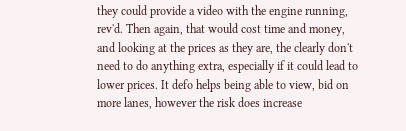they could provide a video with the engine running, rev'd. Then again, that would cost time and money, and looking at the prices as they are, the clearly don't need to do anything extra, especially if it could lead to lower prices. It defo helps being able to view, bid on more lanes, however the risk does increase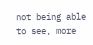not being able to see, more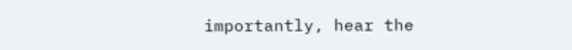importantly, hear the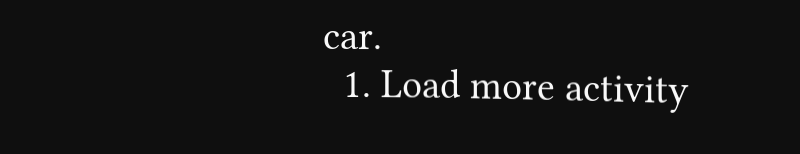car.
  1. Load more activity